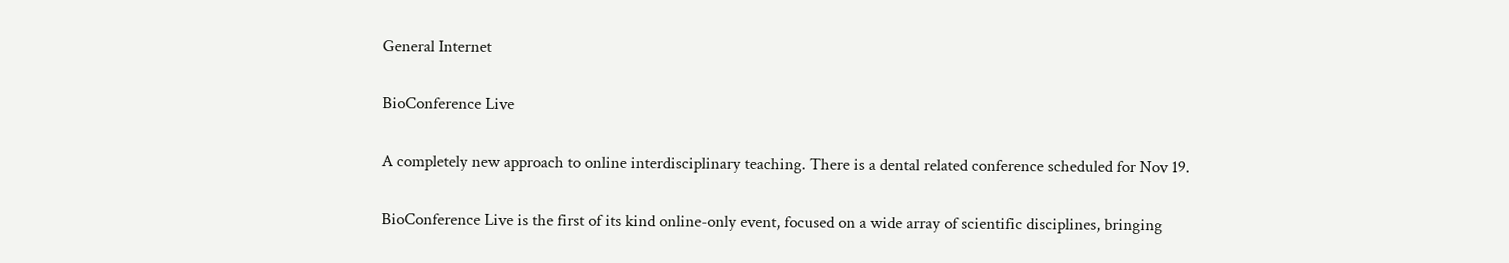General Internet

BioConference Live

A completely new approach to online interdisciplinary teaching. There is a dental related conference scheduled for Nov 19.

BioConference Live is the first of its kind online-only event, focused on a wide array of scientific disciplines, bringing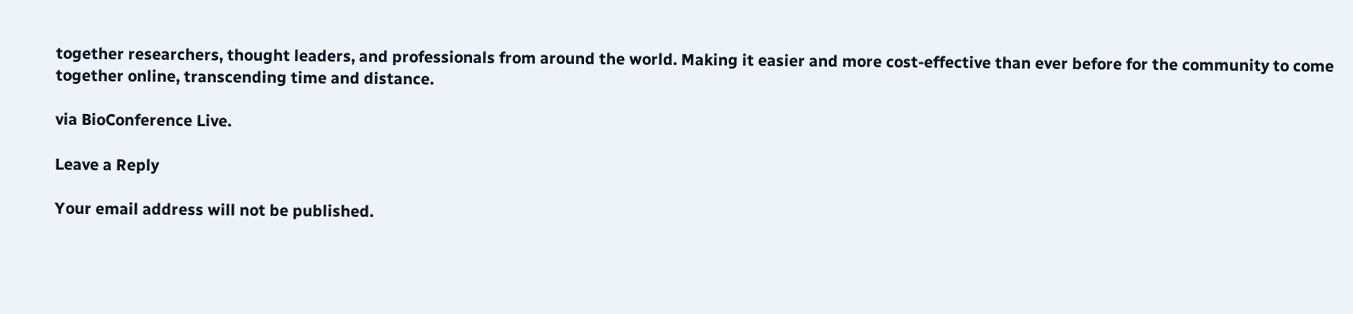together researchers, thought leaders, and professionals from around the world. Making it easier and more cost-effective than ever before for the community to come together online, transcending time and distance.

via BioConference Live.

Leave a Reply

Your email address will not be published.